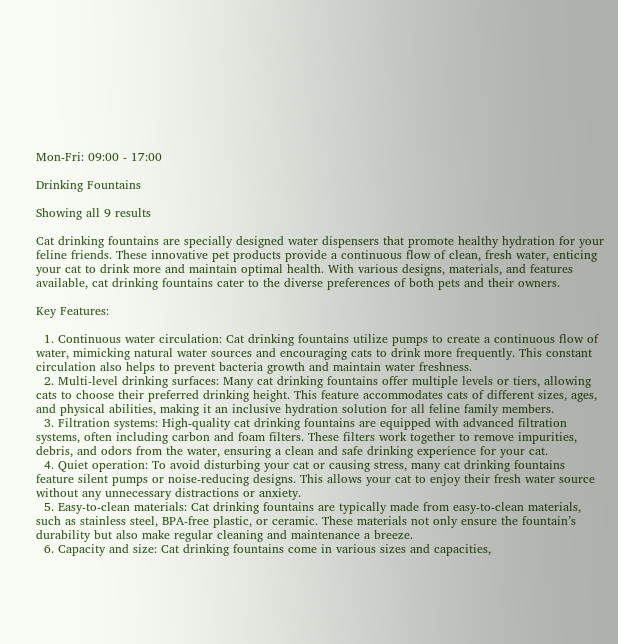Mon-Fri: 09:00 - 17:00

Drinking Fountains

Showing all 9 results

Cat drinking fountains are specially designed water dispensers that promote healthy hydration for your feline friends. These innovative pet products provide a continuous flow of clean, fresh water, enticing your cat to drink more and maintain optimal health. With various designs, materials, and features available, cat drinking fountains cater to the diverse preferences of both pets and their owners.

Key Features:

  1. Continuous water circulation: Cat drinking fountains utilize pumps to create a continuous flow of water, mimicking natural water sources and encouraging cats to drink more frequently. This constant circulation also helps to prevent bacteria growth and maintain water freshness.
  2. Multi-level drinking surfaces: Many cat drinking fountains offer multiple levels or tiers, allowing cats to choose their preferred drinking height. This feature accommodates cats of different sizes, ages, and physical abilities, making it an inclusive hydration solution for all feline family members.
  3. Filtration systems: High-quality cat drinking fountains are equipped with advanced filtration systems, often including carbon and foam filters. These filters work together to remove impurities, debris, and odors from the water, ensuring a clean and safe drinking experience for your cat.
  4. Quiet operation: To avoid disturbing your cat or causing stress, many cat drinking fountains feature silent pumps or noise-reducing designs. This allows your cat to enjoy their fresh water source without any unnecessary distractions or anxiety.
  5. Easy-to-clean materials: Cat drinking fountains are typically made from easy-to-clean materials, such as stainless steel, BPA-free plastic, or ceramic. These materials not only ensure the fountain’s durability but also make regular cleaning and maintenance a breeze.
  6. Capacity and size: Cat drinking fountains come in various sizes and capacities,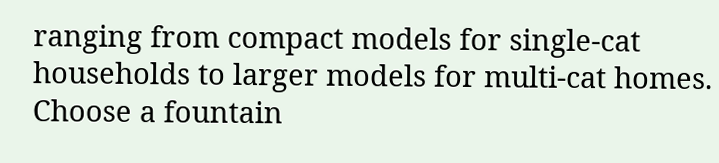ranging from compact models for single-cat households to larger models for multi-cat homes. Choose a fountain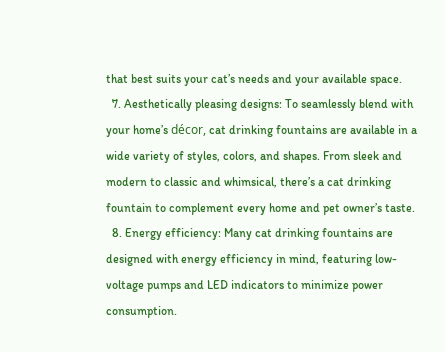that best suits your cat’s needs and your available space.
  7. Aesthetically pleasing designs: To seamlessly blend with your home’s décor, cat drinking fountains are available in a wide variety of styles, colors, and shapes. From sleek and modern to classic and whimsical, there’s a cat drinking fountain to complement every home and pet owner’s taste.
  8. Energy efficiency: Many cat drinking fountains are designed with energy efficiency in mind, featuring low-voltage pumps and LED indicators to minimize power consumption.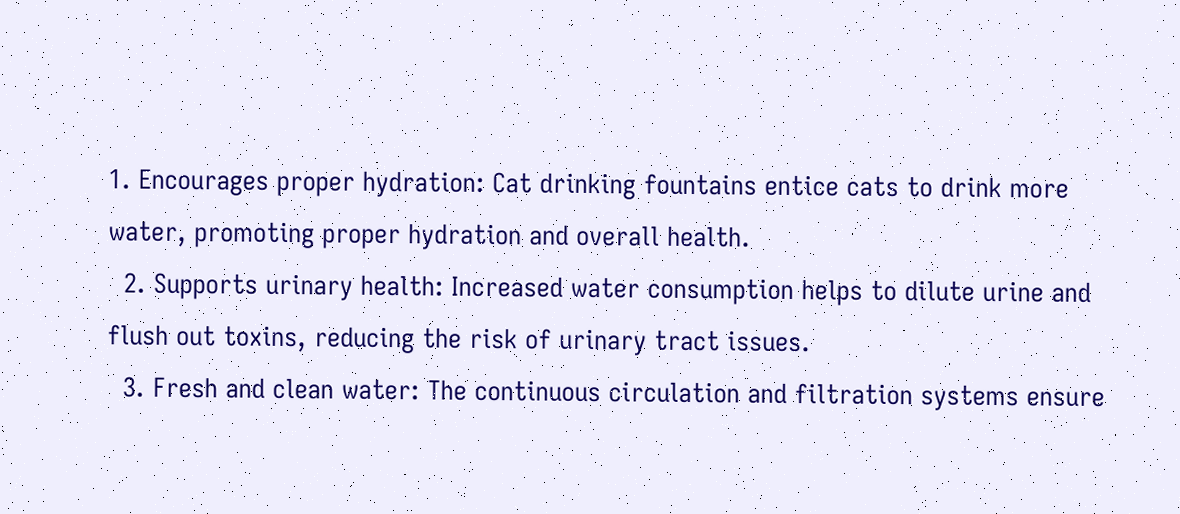1. Encourages proper hydration: Cat drinking fountains entice cats to drink more water, promoting proper hydration and overall health.
  2. Supports urinary health: Increased water consumption helps to dilute urine and flush out toxins, reducing the risk of urinary tract issues.
  3. Fresh and clean water: The continuous circulation and filtration systems ensure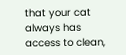that your cat always has access to clean,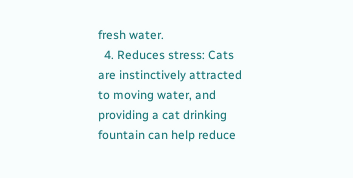fresh water.
  4. Reduces stress: Cats are instinctively attracted to moving water, and providing a cat drinking fountain can help reduce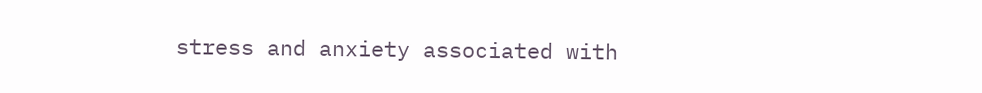stress and anxiety associated with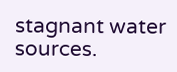stagnant water sources.